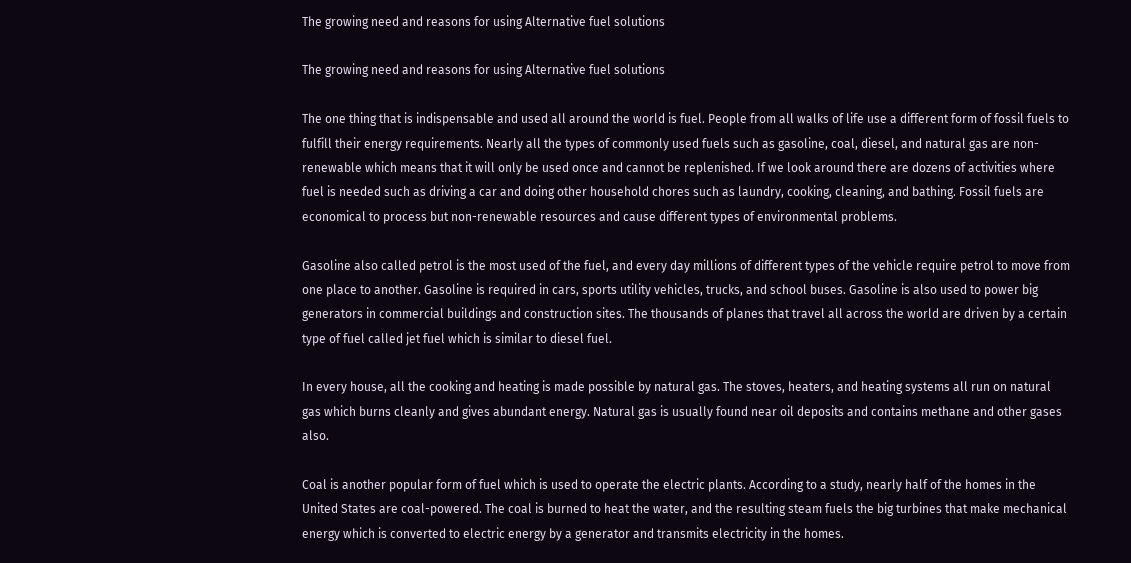The growing need and reasons for using Alternative fuel solutions

The growing need and reasons for using Alternative fuel solutions

The one thing that is indispensable and used all around the world is fuel. People from all walks of life use a different form of fossil fuels to fulfill their energy requirements. Nearly all the types of commonly used fuels such as gasoline, coal, diesel, and natural gas are non-renewable which means that it will only be used once and cannot be replenished. If we look around there are dozens of activities where fuel is needed such as driving a car and doing other household chores such as laundry, cooking, cleaning, and bathing. Fossil fuels are economical to process but non-renewable resources and cause different types of environmental problems.

Gasoline also called petrol is the most used of the fuel, and every day millions of different types of the vehicle require petrol to move from one place to another. Gasoline is required in cars, sports utility vehicles, trucks, and school buses. Gasoline is also used to power big generators in commercial buildings and construction sites. The thousands of planes that travel all across the world are driven by a certain type of fuel called jet fuel which is similar to diesel fuel.

In every house, all the cooking and heating is made possible by natural gas. The stoves, heaters, and heating systems all run on natural gas which burns cleanly and gives abundant energy. Natural gas is usually found near oil deposits and contains methane and other gases also.

Coal is another popular form of fuel which is used to operate the electric plants. According to a study, nearly half of the homes in the United States are coal-powered. The coal is burned to heat the water, and the resulting steam fuels the big turbines that make mechanical energy which is converted to electric energy by a generator and transmits electricity in the homes.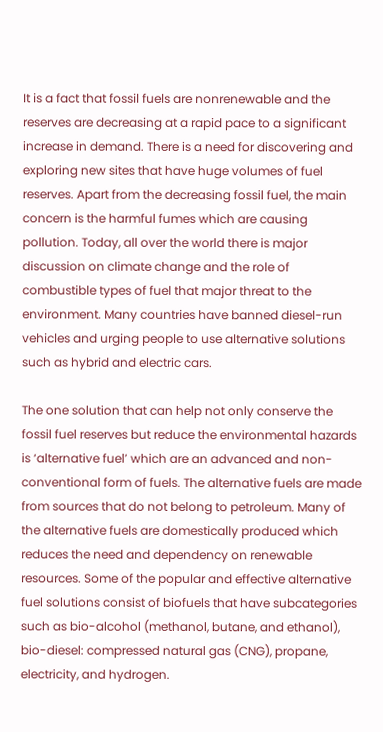It is a fact that fossil fuels are nonrenewable and the reserves are decreasing at a rapid pace to a significant increase in demand. There is a need for discovering and exploring new sites that have huge volumes of fuel reserves. Apart from the decreasing fossil fuel, the main concern is the harmful fumes which are causing pollution. Today, all over the world there is major discussion on climate change and the role of combustible types of fuel that major threat to the environment. Many countries have banned diesel-run vehicles and urging people to use alternative solutions such as hybrid and electric cars.

The one solution that can help not only conserve the fossil fuel reserves but reduce the environmental hazards is ‘alternative fuel’ which are an advanced and non-conventional form of fuels. The alternative fuels are made from sources that do not belong to petroleum. Many of the alternative fuels are domestically produced which reduces the need and dependency on renewable resources. Some of the popular and effective alternative fuel solutions consist of biofuels that have subcategories such as bio-alcohol (methanol, butane, and ethanol), bio-diesel: compressed natural gas (CNG), propane, electricity, and hydrogen.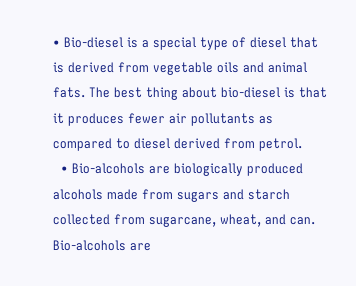• Bio-diesel is a special type of diesel that is derived from vegetable oils and animal fats. The best thing about bio-diesel is that it produces fewer air pollutants as compared to diesel derived from petrol.
  • Bio-alcohols are biologically produced alcohols made from sugars and starch collected from sugarcane, wheat, and can. Bio-alcohols are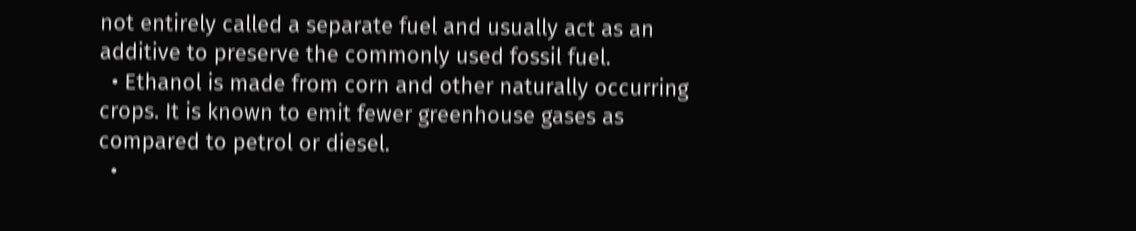not entirely called a separate fuel and usually act as an additive to preserve the commonly used fossil fuel.
  • Ethanol is made from corn and other naturally occurring crops. It is known to emit fewer greenhouse gases as compared to petrol or diesel.
  •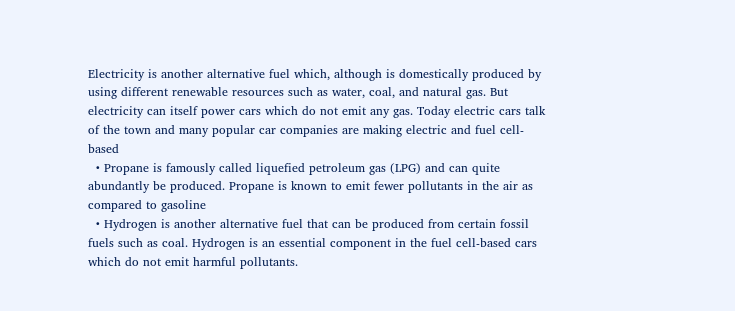Electricity is another alternative fuel which, although is domestically produced by using different renewable resources such as water, coal, and natural gas. But electricity can itself power cars which do not emit any gas. Today electric cars talk of the town and many popular car companies are making electric and fuel cell-based
  • Propane is famously called liquefied petroleum gas (LPG) and can quite abundantly be produced. Propane is known to emit fewer pollutants in the air as compared to gasoline
  • Hydrogen is another alternative fuel that can be produced from certain fossil fuels such as coal. Hydrogen is an essential component in the fuel cell-based cars which do not emit harmful pollutants.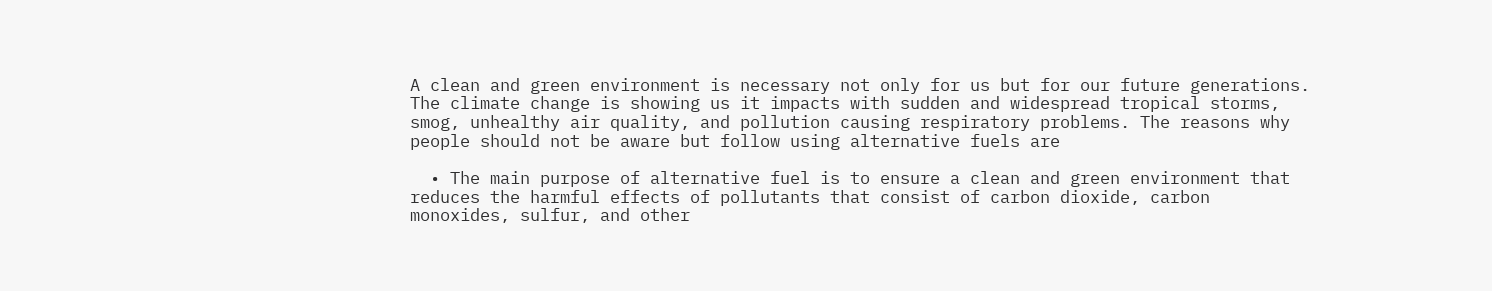A clean and green environment is necessary not only for us but for our future generations. The climate change is showing us it impacts with sudden and widespread tropical storms, smog, unhealthy air quality, and pollution causing respiratory problems. The reasons why people should not be aware but follow using alternative fuels are

  • The main purpose of alternative fuel is to ensure a clean and green environment that reduces the harmful effects of pollutants that consist of carbon dioxide, carbon monoxides, sulfur, and other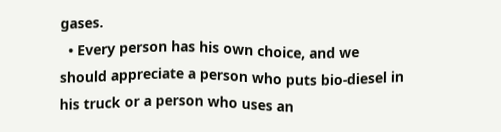gases.
  • Every person has his own choice, and we should appreciate a person who puts bio-diesel in his truck or a person who uses an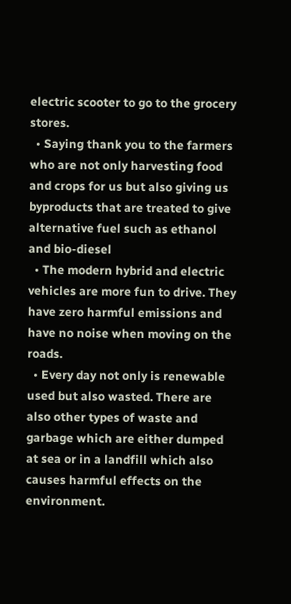electric scooter to go to the grocery stores.
  • Saying thank you to the farmers who are not only harvesting food and crops for us but also giving us byproducts that are treated to give alternative fuel such as ethanol and bio-diesel
  • The modern hybrid and electric vehicles are more fun to drive. They have zero harmful emissions and have no noise when moving on the roads.
  • Every day not only is renewable used but also wasted. There are also other types of waste and garbage which are either dumped at sea or in a landfill which also causes harmful effects on the environment.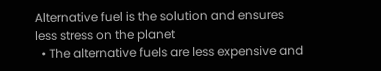Alternative fuel is the solution and ensures less stress on the planet
  • The alternative fuels are less expensive and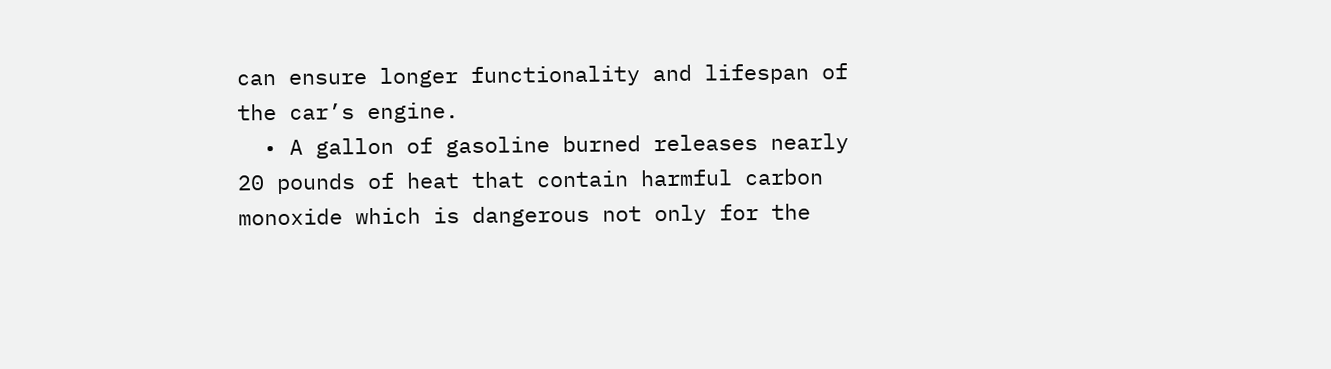can ensure longer functionality and lifespan of the car’s engine.
  • A gallon of gasoline burned releases nearly 20 pounds of heat that contain harmful carbon monoxide which is dangerous not only for the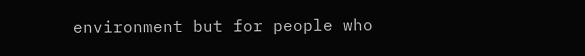environment but for people who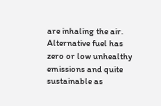are inhaling the air. Alternative fuel has zero or low unhealthy emissions and quite sustainable as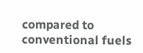compared to conventional fuels